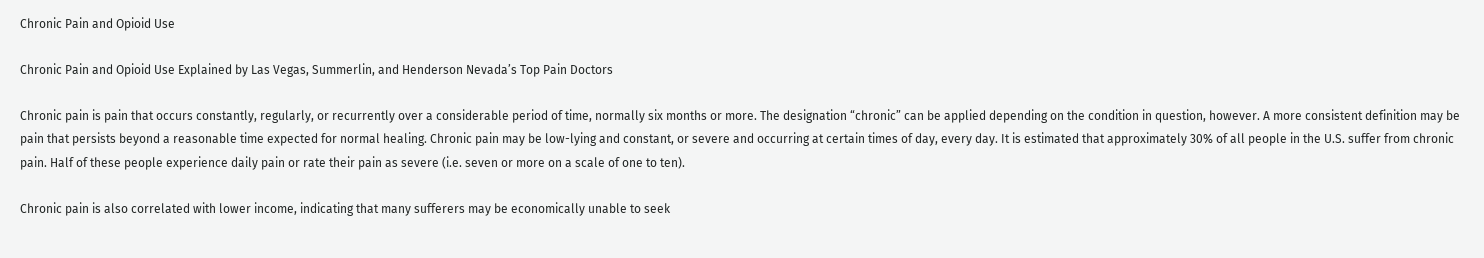Chronic Pain and Opioid Use

Chronic Pain and Opioid Use Explained by Las Vegas, Summerlin, and Henderson Nevada’s Top Pain Doctors

Chronic pain is pain that occurs constantly, regularly, or recurrently over a considerable period of time, normally six months or more. The designation “chronic” can be applied depending on the condition in question, however. A more consistent definition may be pain that persists beyond a reasonable time expected for normal healing. Chronic pain may be low-lying and constant, or severe and occurring at certain times of day, every day. It is estimated that approximately 30% of all people in the U.S. suffer from chronic pain. Half of these people experience daily pain or rate their pain as severe (i.e. seven or more on a scale of one to ten).

Chronic pain is also correlated with lower income, indicating that many sufferers may be economically unable to seek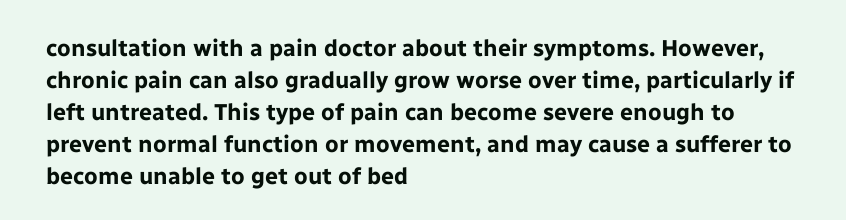consultation with a pain doctor about their symptoms. However, chronic pain can also gradually grow worse over time, particularly if left untreated. This type of pain can become severe enough to prevent normal function or movement, and may cause a sufferer to become unable to get out of bed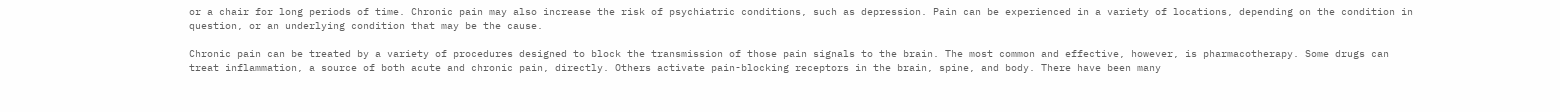or a chair for long periods of time. Chronic pain may also increase the risk of psychiatric conditions, such as depression. Pain can be experienced in a variety of locations, depending on the condition in question, or an underlying condition that may be the cause.

Chronic pain can be treated by a variety of procedures designed to block the transmission of those pain signals to the brain. The most common and effective, however, is pharmacotherapy. Some drugs can treat inflammation, a source of both acute and chronic pain, directly. Others activate pain-blocking receptors in the brain, spine, and body. There have been many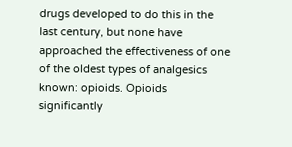drugs developed to do this in the last century, but none have approached the effectiveness of one of the oldest types of analgesics known: opioids. Opioids significantly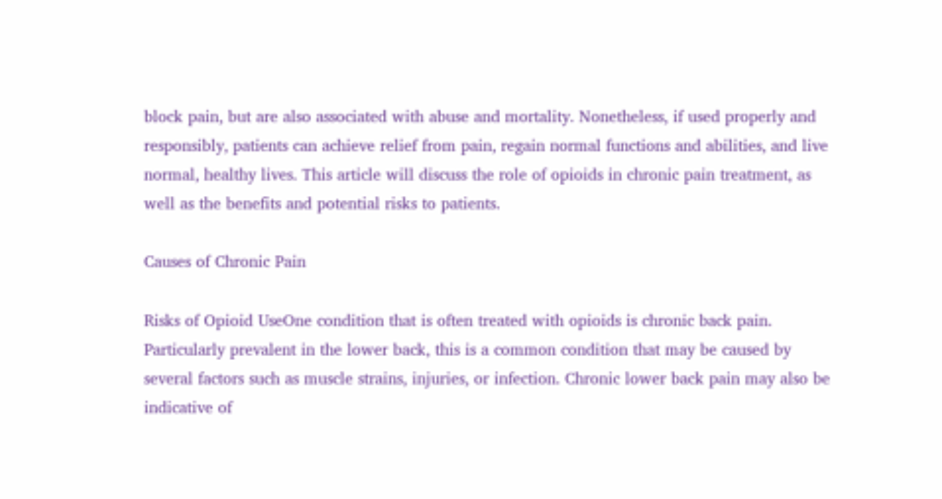block pain, but are also associated with abuse and mortality. Nonetheless, if used properly and responsibly, patients can achieve relief from pain, regain normal functions and abilities, and live normal, healthy lives. This article will discuss the role of opioids in chronic pain treatment, as well as the benefits and potential risks to patients.

Causes of Chronic Pain

Risks of Opioid UseOne condition that is often treated with opioids is chronic back pain. Particularly prevalent in the lower back, this is a common condition that may be caused by several factors such as muscle strains, injuries, or infection. Chronic lower back pain may also be indicative of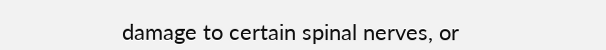damage to certain spinal nerves, or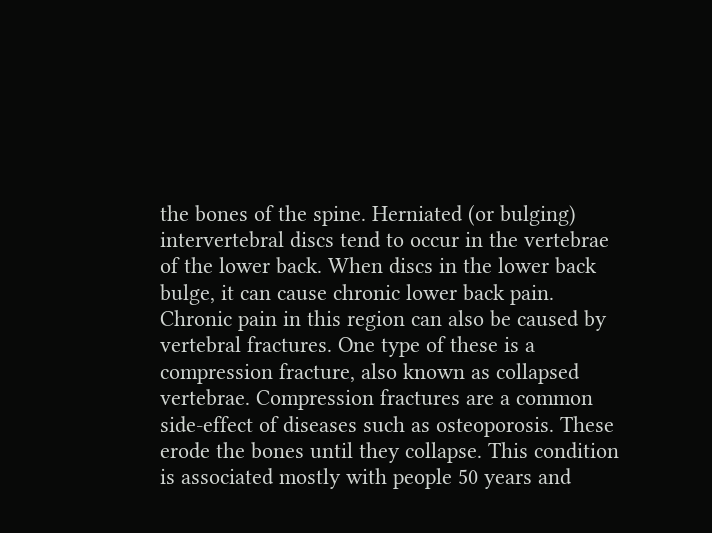the bones of the spine. Herniated (or bulging) intervertebral discs tend to occur in the vertebrae of the lower back. When discs in the lower back bulge, it can cause chronic lower back pain. Chronic pain in this region can also be caused by vertebral fractures. One type of these is a compression fracture, also known as collapsed vertebrae. Compression fractures are a common side-effect of diseases such as osteoporosis. These erode the bones until they collapse. This condition is associated mostly with people 50 years and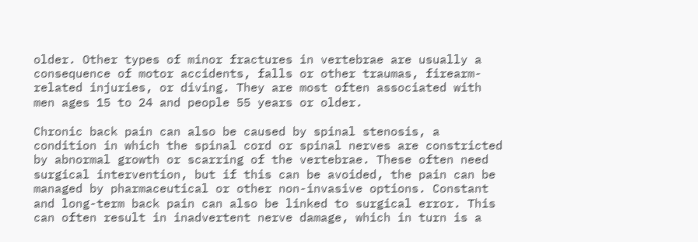older. Other types of minor fractures in vertebrae are usually a consequence of motor accidents, falls or other traumas, firearm-related injuries, or diving. They are most often associated with men ages 15 to 24 and people 55 years or older.

Chronic back pain can also be caused by spinal stenosis, a condition in which the spinal cord or spinal nerves are constricted by abnormal growth or scarring of the vertebrae. These often need surgical intervention, but if this can be avoided, the pain can be managed by pharmaceutical or other non-invasive options. Constant and long-term back pain can also be linked to surgical error. This can often result in inadvertent nerve damage, which in turn is a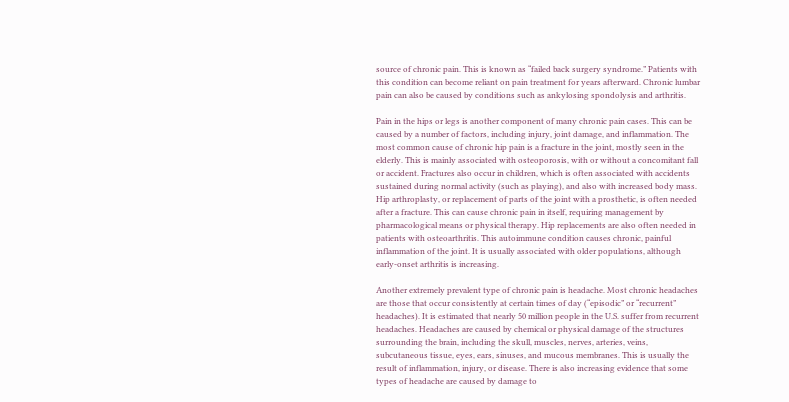source of chronic pain. This is known as “failed back surgery syndrome.” Patients with this condition can become reliant on pain treatment for years afterward. Chronic lumbar pain can also be caused by conditions such as ankylosing spondolysis and arthritis.

Pain in the hips or legs is another component of many chronic pain cases. This can be caused by a number of factors, including injury, joint damage, and inflammation. The most common cause of chronic hip pain is a fracture in the joint, mostly seen in the elderly. This is mainly associated with osteoporosis, with or without a concomitant fall or accident. Fractures also occur in children, which is often associated with accidents sustained during normal activity (such as playing), and also with increased body mass. Hip arthroplasty, or replacement of parts of the joint with a prosthetic, is often needed after a fracture. This can cause chronic pain in itself, requiring management by pharmacological means or physical therapy. Hip replacements are also often needed in patients with osteoarthritis. This autoimmune condition causes chronic, painful inflammation of the joint. It is usually associated with older populations, although early-onset arthritis is increasing.

Another extremely prevalent type of chronic pain is headache. Most chronic headaches are those that occur consistently at certain times of day (“episodic” or “recurrent” headaches). It is estimated that nearly 50 million people in the U.S. suffer from recurrent headaches. Headaches are caused by chemical or physical damage of the structures surrounding the brain, including the skull, muscles, nerves, arteries, veins, subcutaneous tissue, eyes, ears, sinuses, and mucous membranes. This is usually the result of inflammation, injury, or disease. There is also increasing evidence that some types of headache are caused by damage to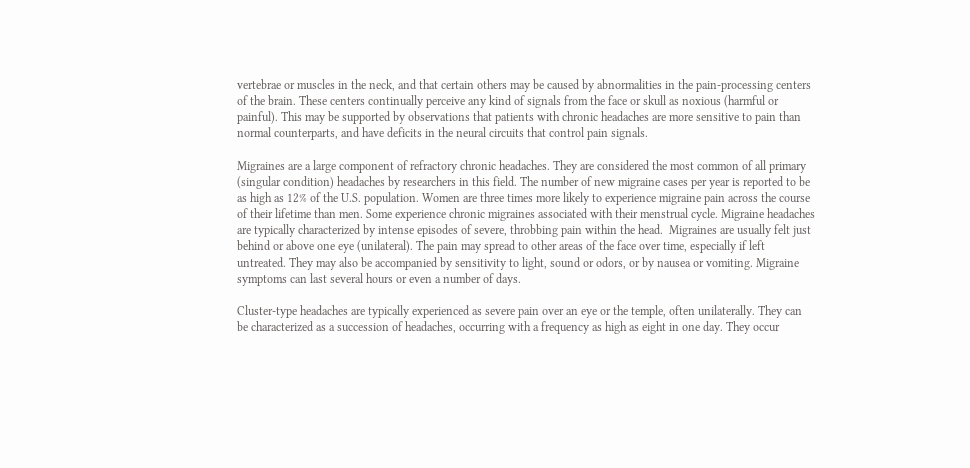vertebrae or muscles in the neck, and that certain others may be caused by abnormalities in the pain-processing centers of the brain. These centers continually perceive any kind of signals from the face or skull as noxious (harmful or painful). This may be supported by observations that patients with chronic headaches are more sensitive to pain than normal counterparts, and have deficits in the neural circuits that control pain signals.

Migraines are a large component of refractory chronic headaches. They are considered the most common of all primary (singular condition) headaches by researchers in this field. The number of new migraine cases per year is reported to be as high as 12% of the U.S. population. Women are three times more likely to experience migraine pain across the course of their lifetime than men. Some experience chronic migraines associated with their menstrual cycle. Migraine headaches are typically characterized by intense episodes of severe, throbbing pain within the head.  Migraines are usually felt just behind or above one eye (unilateral). The pain may spread to other areas of the face over time, especially if left untreated. They may also be accompanied by sensitivity to light, sound or odors, or by nausea or vomiting. Migraine symptoms can last several hours or even a number of days.

Cluster-type headaches are typically experienced as severe pain over an eye or the temple, often unilaterally. They can be characterized as a succession of headaches, occurring with a frequency as high as eight in one day. They occur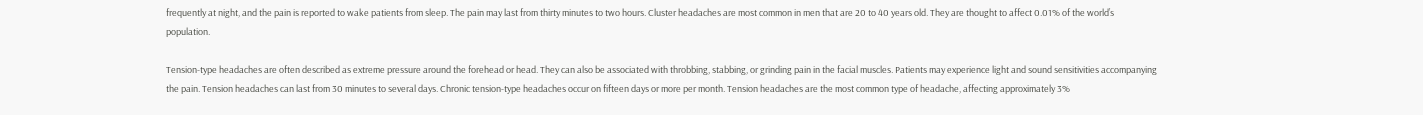frequently at night, and the pain is reported to wake patients from sleep. The pain may last from thirty minutes to two hours. Cluster headaches are most common in men that are 20 to 40 years old. They are thought to affect 0.01% of the world’s population.

Tension-type headaches are often described as extreme pressure around the forehead or head. They can also be associated with throbbing, stabbing, or grinding pain in the facial muscles. Patients may experience light and sound sensitivities accompanying the pain. Tension headaches can last from 30 minutes to several days. Chronic tension-type headaches occur on fifteen days or more per month. Tension headaches are the most common type of headache, affecting approximately 3%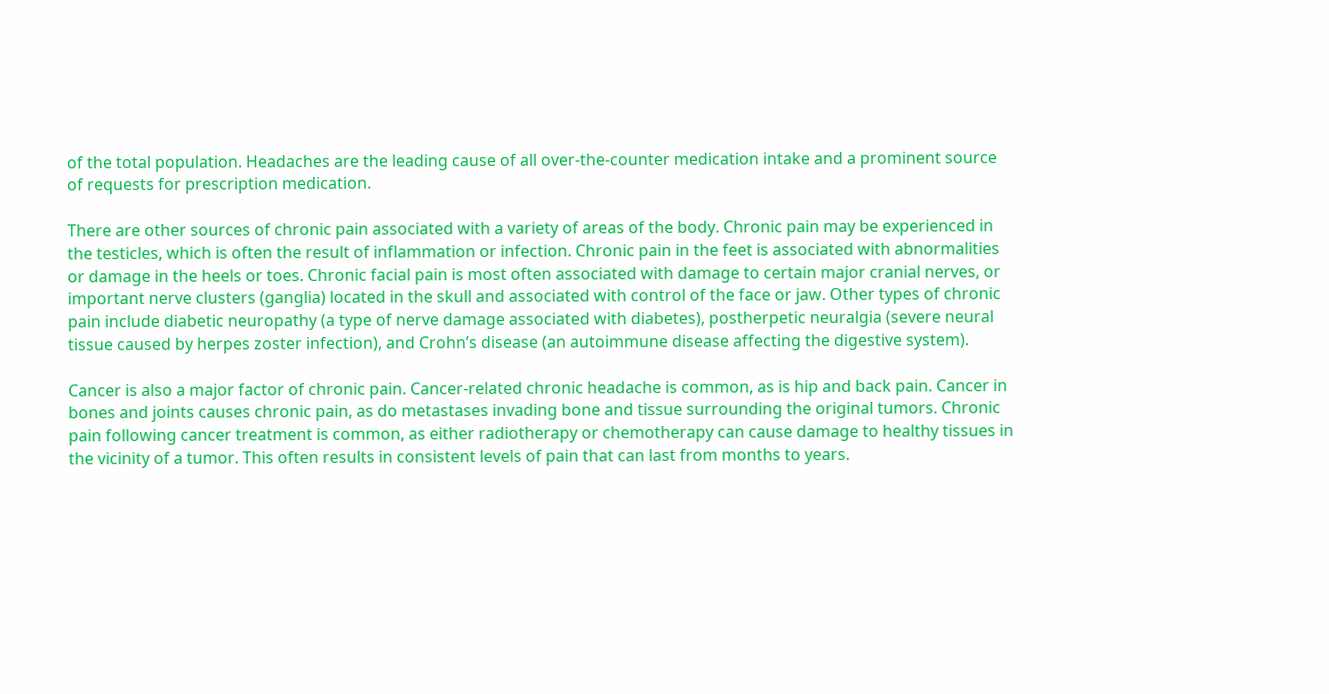of the total population. Headaches are the leading cause of all over-the-counter medication intake and a prominent source of requests for prescription medication.

There are other sources of chronic pain associated with a variety of areas of the body. Chronic pain may be experienced in the testicles, which is often the result of inflammation or infection. Chronic pain in the feet is associated with abnormalities or damage in the heels or toes. Chronic facial pain is most often associated with damage to certain major cranial nerves, or important nerve clusters (ganglia) located in the skull and associated with control of the face or jaw. Other types of chronic pain include diabetic neuropathy (a type of nerve damage associated with diabetes), postherpetic neuralgia (severe neural tissue caused by herpes zoster infection), and Crohn’s disease (an autoimmune disease affecting the digestive system).

Cancer is also a major factor of chronic pain. Cancer-related chronic headache is common, as is hip and back pain. Cancer in bones and joints causes chronic pain, as do metastases invading bone and tissue surrounding the original tumors. Chronic pain following cancer treatment is common, as either radiotherapy or chemotherapy can cause damage to healthy tissues in the vicinity of a tumor. This often results in consistent levels of pain that can last from months to years.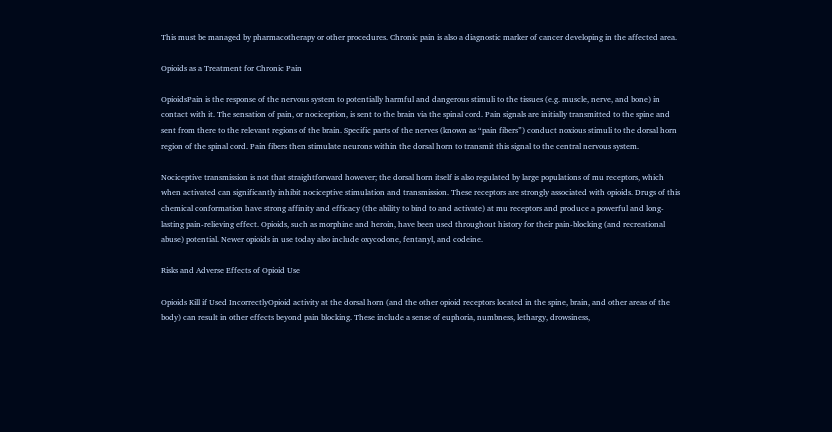This must be managed by pharmacotherapy or other procedures. Chronic pain is also a diagnostic marker of cancer developing in the affected area.

Opioids as a Treatment for Chronic Pain

OpioidsPain is the response of the nervous system to potentially harmful and dangerous stimuli to the tissues (e.g. muscle, nerve, and bone) in contact with it. The sensation of pain, or nociception, is sent to the brain via the spinal cord. Pain signals are initially transmitted to the spine and sent from there to the relevant regions of the brain. Specific parts of the nerves (known as “pain fibers”) conduct noxious stimuli to the dorsal horn region of the spinal cord. Pain fibers then stimulate neurons within the dorsal horn to transmit this signal to the central nervous system.

Nociceptive transmission is not that straightforward however; the dorsal horn itself is also regulated by large populations of mu receptors, which when activated can significantly inhibit nociceptive stimulation and transmission. These receptors are strongly associated with opioids. Drugs of this chemical conformation have strong affinity and efficacy (the ability to bind to and activate) at mu receptors and produce a powerful and long-lasting pain-relieving effect. Opioids, such as morphine and heroin, have been used throughout history for their pain-blocking (and recreational abuse) potential. Newer opioids in use today also include oxycodone, fentanyl, and codeine.

Risks and Adverse Effects of Opioid Use

Opioids Kill if Used IncorrectlyOpioid activity at the dorsal horn (and the other opioid receptors located in the spine, brain, and other areas of the body) can result in other effects beyond pain blocking. These include a sense of euphoria, numbness, lethargy, drowsiness,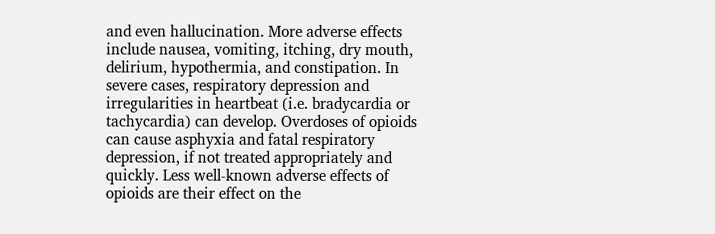and even hallucination. More adverse effects include nausea, vomiting, itching, dry mouth, delirium, hypothermia, and constipation. In severe cases, respiratory depression and irregularities in heartbeat (i.e. bradycardia or tachycardia) can develop. Overdoses of opioids can cause asphyxia and fatal respiratory depression, if not treated appropriately and quickly. Less well-known adverse effects of opioids are their effect on the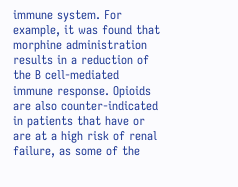immune system. For example, it was found that morphine administration results in a reduction of the B cell-mediated immune response. Opioids are also counter-indicated in patients that have or are at a high risk of renal failure, as some of the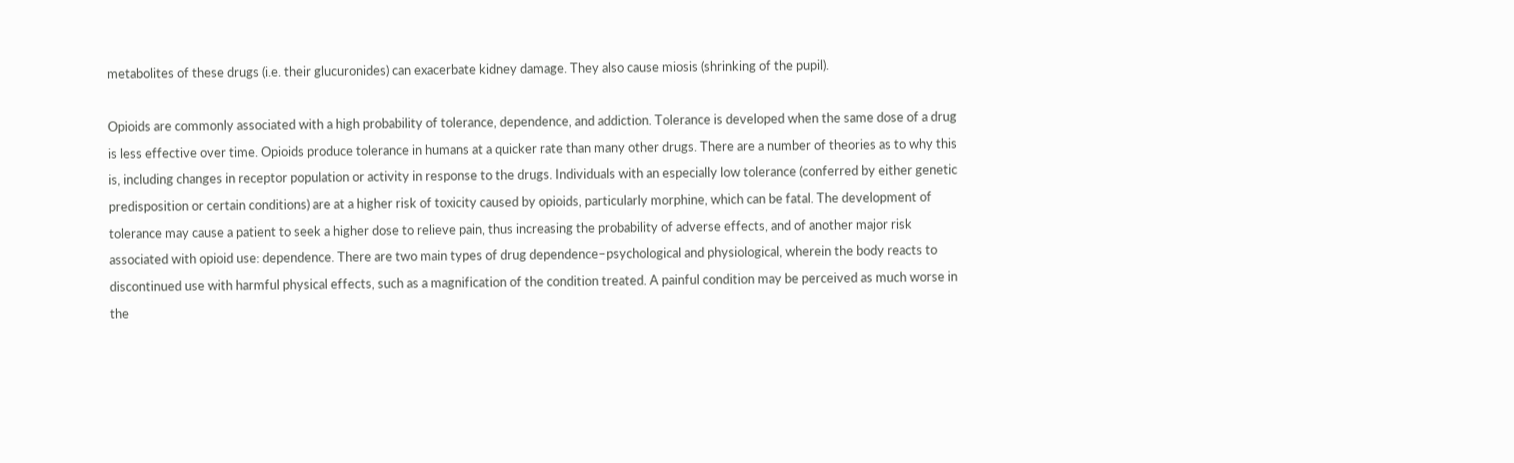metabolites of these drugs (i.e. their glucuronides) can exacerbate kidney damage. They also cause miosis (shrinking of the pupil).

Opioids are commonly associated with a high probability of tolerance, dependence, and addiction. Tolerance is developed when the same dose of a drug is less effective over time. Opioids produce tolerance in humans at a quicker rate than many other drugs. There are a number of theories as to why this is, including changes in receptor population or activity in response to the drugs. Individuals with an especially low tolerance (conferred by either genetic predisposition or certain conditions) are at a higher risk of toxicity caused by opioids, particularly morphine, which can be fatal. The development of tolerance may cause a patient to seek a higher dose to relieve pain, thus increasing the probability of adverse effects, and of another major risk associated with opioid use: dependence. There are two main types of drug dependence–psychological and physiological, wherein the body reacts to discontinued use with harmful physical effects, such as a magnification of the condition treated. A painful condition may be perceived as much worse in the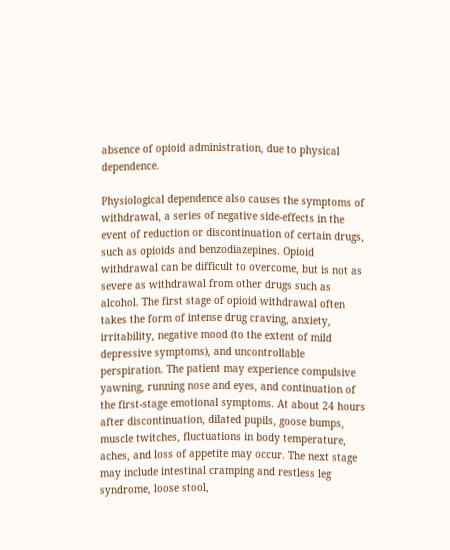absence of opioid administration, due to physical dependence.

Physiological dependence also causes the symptoms of withdrawal, a series of negative side-effects in the event of reduction or discontinuation of certain drugs, such as opioids and benzodiazepines. Opioid withdrawal can be difficult to overcome, but is not as severe as withdrawal from other drugs such as alcohol. The first stage of opioid withdrawal often takes the form of intense drug craving, anxiety, irritability, negative mood (to the extent of mild depressive symptoms), and uncontrollable perspiration. The patient may experience compulsive yawning, running nose and eyes, and continuation of the first-stage emotional symptoms. At about 24 hours after discontinuation, dilated pupils, goose bumps, muscle twitches, fluctuations in body temperature, aches, and loss of appetite may occur. The next stage may include intestinal cramping and restless leg syndrome, loose stool,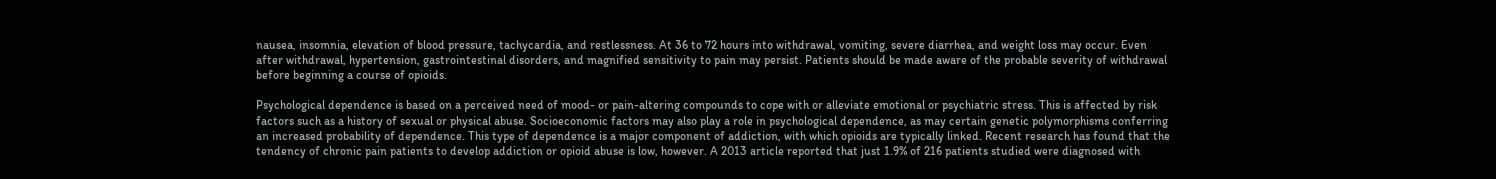nausea, insomnia, elevation of blood pressure, tachycardia, and restlessness. At 36 to 72 hours into withdrawal, vomiting, severe diarrhea, and weight loss may occur. Even after withdrawal, hypertension, gastrointestinal disorders, and magnified sensitivity to pain may persist. Patients should be made aware of the probable severity of withdrawal before beginning a course of opioids.

Psychological dependence is based on a perceived need of mood- or pain-altering compounds to cope with or alleviate emotional or psychiatric stress. This is affected by risk factors such as a history of sexual or physical abuse. Socioeconomic factors may also play a role in psychological dependence, as may certain genetic polymorphisms conferring an increased probability of dependence. This type of dependence is a major component of addiction, with which opioids are typically linked. Recent research has found that the tendency of chronic pain patients to develop addiction or opioid abuse is low, however. A 2013 article reported that just 1.9% of 216 patients studied were diagnosed with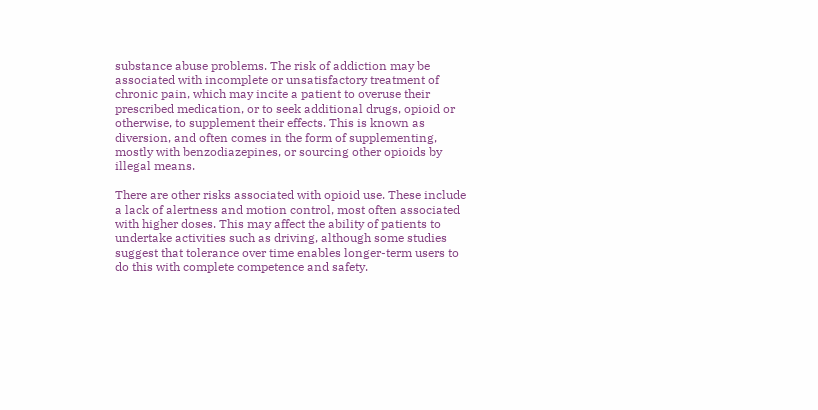substance abuse problems. The risk of addiction may be associated with incomplete or unsatisfactory treatment of chronic pain, which may incite a patient to overuse their prescribed medication, or to seek additional drugs, opioid or otherwise, to supplement their effects. This is known as diversion, and often comes in the form of supplementing, mostly with benzodiazepines, or sourcing other opioids by illegal means.

There are other risks associated with opioid use. These include a lack of alertness and motion control, most often associated with higher doses. This may affect the ability of patients to undertake activities such as driving, although some studies suggest that tolerance over time enables longer-term users to do this with complete competence and safety.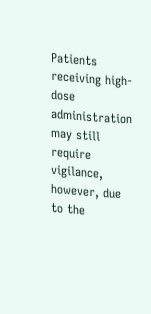Patients receiving high-dose administration may still require vigilance, however, due to the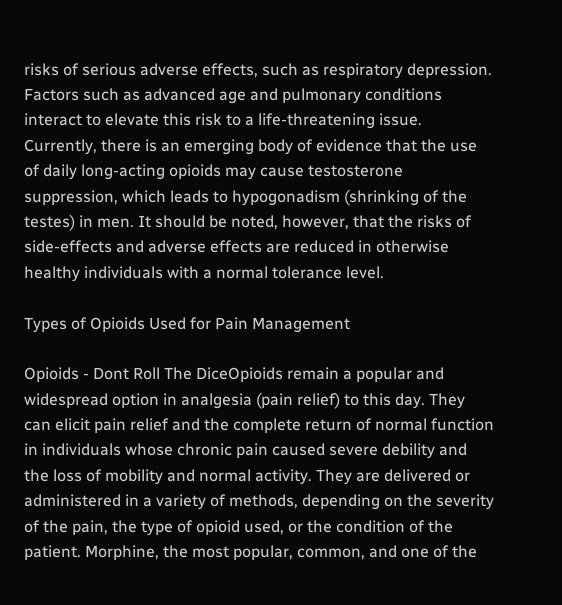risks of serious adverse effects, such as respiratory depression. Factors such as advanced age and pulmonary conditions interact to elevate this risk to a life-threatening issue. Currently, there is an emerging body of evidence that the use of daily long-acting opioids may cause testosterone suppression, which leads to hypogonadism (shrinking of the testes) in men. It should be noted, however, that the risks of side-effects and adverse effects are reduced in otherwise healthy individuals with a normal tolerance level.

Types of Opioids Used for Pain Management

Opioids - Dont Roll The DiceOpioids remain a popular and widespread option in analgesia (pain relief) to this day. They can elicit pain relief and the complete return of normal function in individuals whose chronic pain caused severe debility and the loss of mobility and normal activity. They are delivered or administered in a variety of methods, depending on the severity of the pain, the type of opioid used, or the condition of the patient. Morphine, the most popular, common, and one of the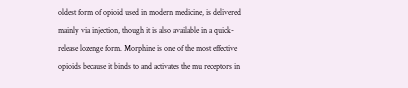oldest form of opioid used in modern medicine, is delivered mainly via injection, though it is also available in a quick-release lozenge form. Morphine is one of the most effective opioids because it binds to and activates the mu receptors in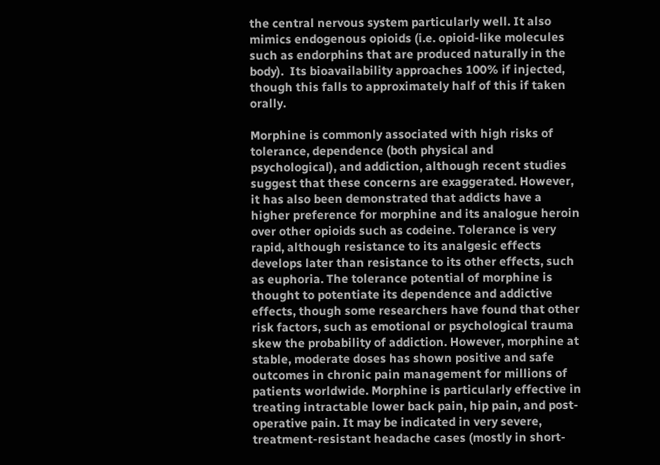the central nervous system particularly well. It also mimics endogenous opioids (i.e. opioid-like molecules such as endorphins that are produced naturally in the body).  Its bioavailability approaches 100% if injected, though this falls to approximately half of this if taken orally.

Morphine is commonly associated with high risks of tolerance, dependence (both physical and psychological), and addiction, although recent studies suggest that these concerns are exaggerated. However, it has also been demonstrated that addicts have a higher preference for morphine and its analogue heroin over other opioids such as codeine. Tolerance is very rapid, although resistance to its analgesic effects develops later than resistance to its other effects, such as euphoria. The tolerance potential of morphine is thought to potentiate its dependence and addictive effects, though some researchers have found that other risk factors, such as emotional or psychological trauma skew the probability of addiction. However, morphine at stable, moderate doses has shown positive and safe outcomes in chronic pain management for millions of patients worldwide. Morphine is particularly effective in treating intractable lower back pain, hip pain, and post-operative pain. It may be indicated in very severe, treatment-resistant headache cases (mostly in short-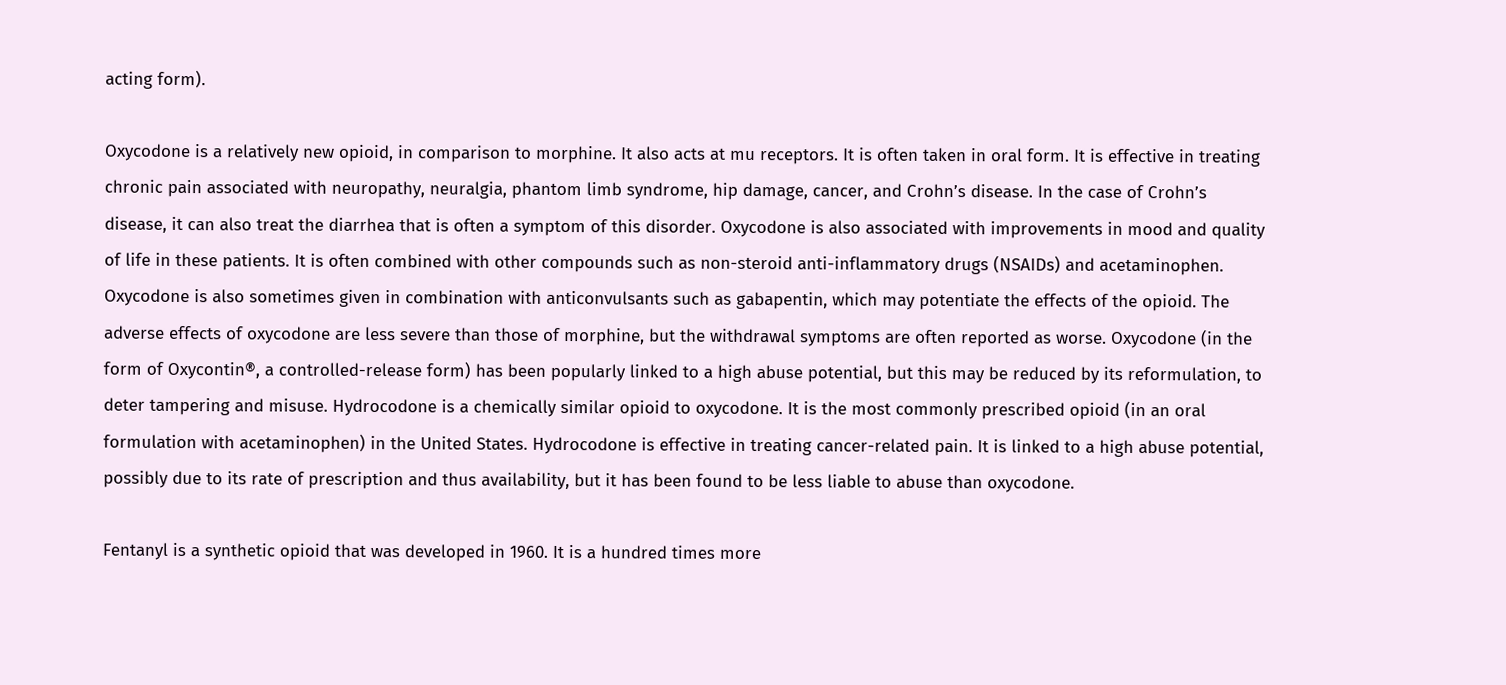acting form).

Oxycodone is a relatively new opioid, in comparison to morphine. It also acts at mu receptors. It is often taken in oral form. It is effective in treating chronic pain associated with neuropathy, neuralgia, phantom limb syndrome, hip damage, cancer, and Crohn’s disease. In the case of Crohn’s disease, it can also treat the diarrhea that is often a symptom of this disorder. Oxycodone is also associated with improvements in mood and quality of life in these patients. It is often combined with other compounds such as non-steroid anti-inflammatory drugs (NSAIDs) and acetaminophen. Oxycodone is also sometimes given in combination with anticonvulsants such as gabapentin, which may potentiate the effects of the opioid. The adverse effects of oxycodone are less severe than those of morphine, but the withdrawal symptoms are often reported as worse. Oxycodone (in the form of Oxycontin®, a controlled-release form) has been popularly linked to a high abuse potential, but this may be reduced by its reformulation, to deter tampering and misuse. Hydrocodone is a chemically similar opioid to oxycodone. It is the most commonly prescribed opioid (in an oral formulation with acetaminophen) in the United States. Hydrocodone is effective in treating cancer-related pain. It is linked to a high abuse potential, possibly due to its rate of prescription and thus availability, but it has been found to be less liable to abuse than oxycodone.

Fentanyl is a synthetic opioid that was developed in 1960. It is a hundred times more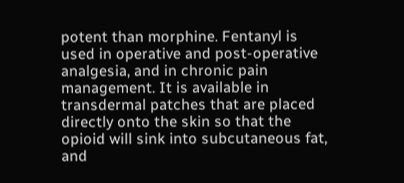potent than morphine. Fentanyl is used in operative and post-operative analgesia, and in chronic pain management. It is available in transdermal patches that are placed directly onto the skin so that the opioid will sink into subcutaneous fat, and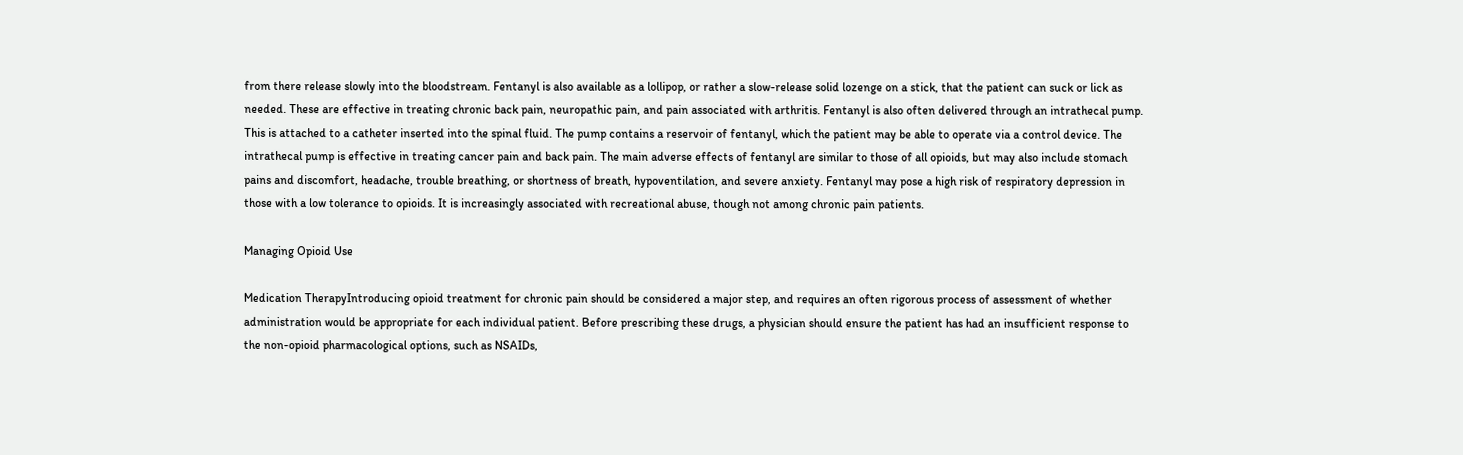from there release slowly into the bloodstream. Fentanyl is also available as a lollipop, or rather a slow-release solid lozenge on a stick, that the patient can suck or lick as needed. These are effective in treating chronic back pain, neuropathic pain, and pain associated with arthritis. Fentanyl is also often delivered through an intrathecal pump. This is attached to a catheter inserted into the spinal fluid. The pump contains a reservoir of fentanyl, which the patient may be able to operate via a control device. The intrathecal pump is effective in treating cancer pain and back pain. The main adverse effects of fentanyl are similar to those of all opioids, but may also include stomach pains and discomfort, headache, trouble breathing, or shortness of breath, hypoventilation, and severe anxiety. Fentanyl may pose a high risk of respiratory depression in those with a low tolerance to opioids. It is increasingly associated with recreational abuse, though not among chronic pain patients.

Managing Opioid Use

Medication TherapyIntroducing opioid treatment for chronic pain should be considered a major step, and requires an often rigorous process of assessment of whether administration would be appropriate for each individual patient. Before prescribing these drugs, a physician should ensure the patient has had an insufficient response to the non-opioid pharmacological options, such as NSAIDs,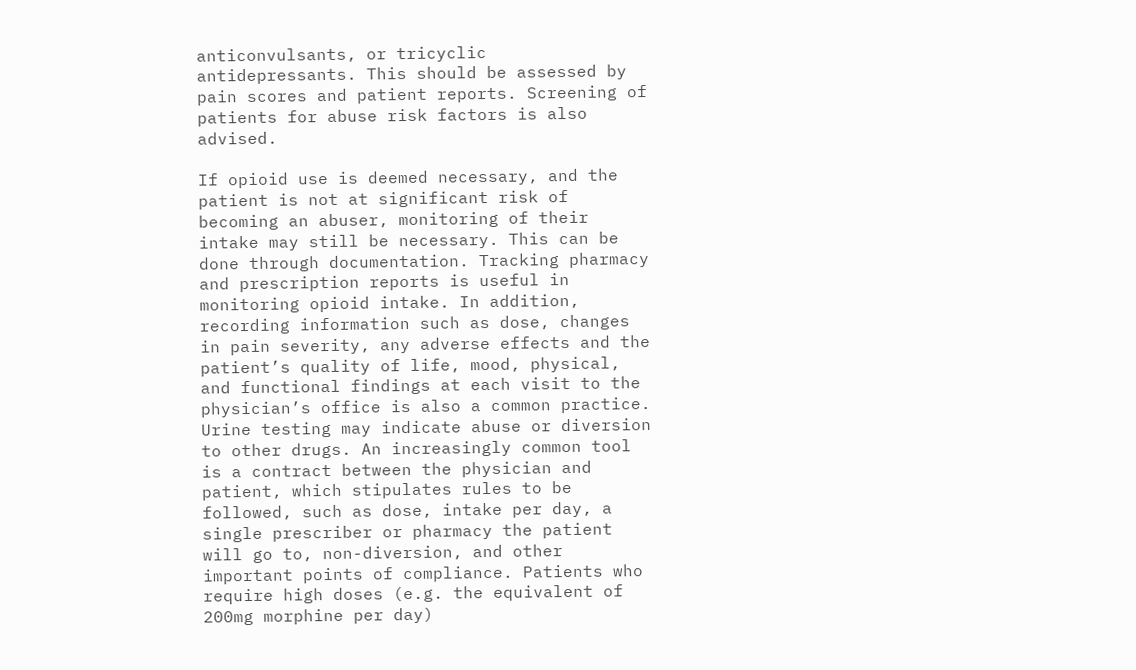anticonvulsants, or tricyclic antidepressants. This should be assessed by pain scores and patient reports. Screening of patients for abuse risk factors is also advised.

If opioid use is deemed necessary, and the patient is not at significant risk of becoming an abuser, monitoring of their intake may still be necessary. This can be done through documentation. Tracking pharmacy and prescription reports is useful in monitoring opioid intake. In addition, recording information such as dose, changes in pain severity, any adverse effects and the patient’s quality of life, mood, physical, and functional findings at each visit to the physician’s office is also a common practice. Urine testing may indicate abuse or diversion to other drugs. An increasingly common tool is a contract between the physician and patient, which stipulates rules to be followed, such as dose, intake per day, a single prescriber or pharmacy the patient will go to, non-diversion, and other important points of compliance. Patients who require high doses (e.g. the equivalent of 200mg morphine per day)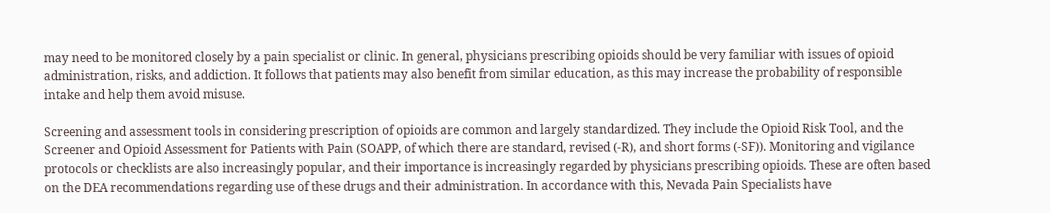may need to be monitored closely by a pain specialist or clinic. In general, physicians prescribing opioids should be very familiar with issues of opioid administration, risks, and addiction. It follows that patients may also benefit from similar education, as this may increase the probability of responsible intake and help them avoid misuse.

Screening and assessment tools in considering prescription of opioids are common and largely standardized. They include the Opioid Risk Tool, and the Screener and Opioid Assessment for Patients with Pain (SOAPP, of which there are standard, revised (-R), and short forms (-SF)). Monitoring and vigilance protocols or checklists are also increasingly popular, and their importance is increasingly regarded by physicians prescribing opioids. These are often based on the DEA recommendations regarding use of these drugs and their administration. In accordance with this, Nevada Pain Specialists have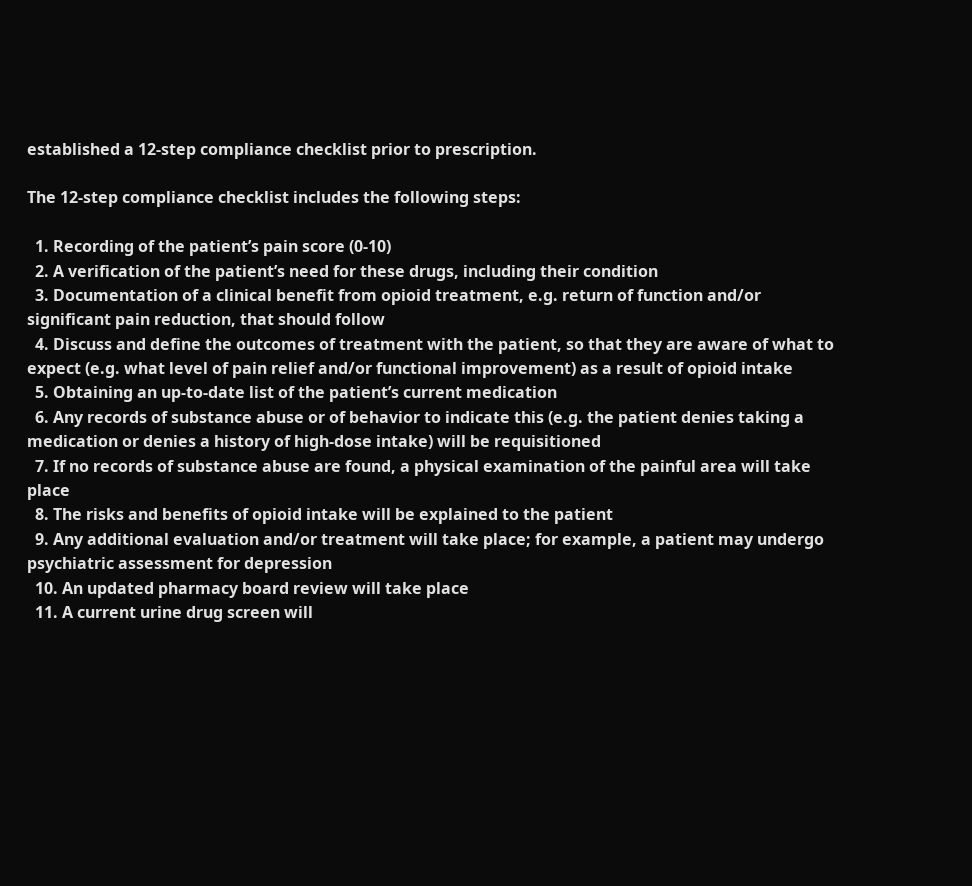established a 12-step compliance checklist prior to prescription.

The 12-step compliance checklist includes the following steps:

  1. Recording of the patient’s pain score (0-10)
  2. A verification of the patient’s need for these drugs, including their condition
  3. Documentation of a clinical benefit from opioid treatment, e.g. return of function and/or significant pain reduction, that should follow
  4. Discuss and define the outcomes of treatment with the patient, so that they are aware of what to expect (e.g. what level of pain relief and/or functional improvement) as a result of opioid intake
  5. Obtaining an up-to-date list of the patient’s current medication
  6. Any records of substance abuse or of behavior to indicate this (e.g. the patient denies taking a medication or denies a history of high-dose intake) will be requisitioned
  7. If no records of substance abuse are found, a physical examination of the painful area will take place
  8. The risks and benefits of opioid intake will be explained to the patient
  9. Any additional evaluation and/or treatment will take place; for example, a patient may undergo psychiatric assessment for depression
  10. An updated pharmacy board review will take place
  11. A current urine drug screen will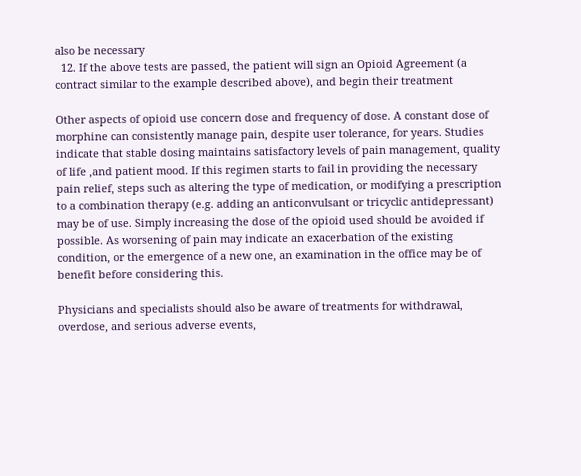also be necessary
  12. If the above tests are passed, the patient will sign an Opioid Agreement (a contract similar to the example described above), and begin their treatment

Other aspects of opioid use concern dose and frequency of dose. A constant dose of morphine can consistently manage pain, despite user tolerance, for years. Studies indicate that stable dosing maintains satisfactory levels of pain management, quality of life ,and patient mood. If this regimen starts to fail in providing the necessary pain relief, steps such as altering the type of medication, or modifying a prescription to a combination therapy (e.g. adding an anticonvulsant or tricyclic antidepressant) may be of use. Simply increasing the dose of the opioid used should be avoided if possible. As worsening of pain may indicate an exacerbation of the existing condition, or the emergence of a new one, an examination in the office may be of benefit before considering this.

Physicians and specialists should also be aware of treatments for withdrawal, overdose, and serious adverse events,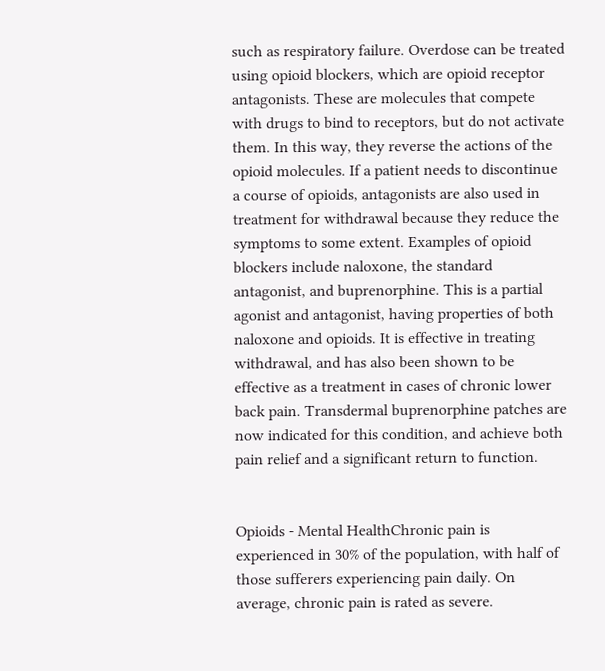such as respiratory failure. Overdose can be treated using opioid blockers, which are opioid receptor antagonists. These are molecules that compete with drugs to bind to receptors, but do not activate them. In this way, they reverse the actions of the opioid molecules. If a patient needs to discontinue a course of opioids, antagonists are also used in treatment for withdrawal because they reduce the symptoms to some extent. Examples of opioid blockers include naloxone, the standard antagonist, and buprenorphine. This is a partial agonist and antagonist, having properties of both naloxone and opioids. It is effective in treating withdrawal, and has also been shown to be effective as a treatment in cases of chronic lower back pain. Transdermal buprenorphine patches are now indicated for this condition, and achieve both pain relief and a significant return to function.


Opioids - Mental HealthChronic pain is experienced in 30% of the population, with half of those sufferers experiencing pain daily. On average, chronic pain is rated as severe.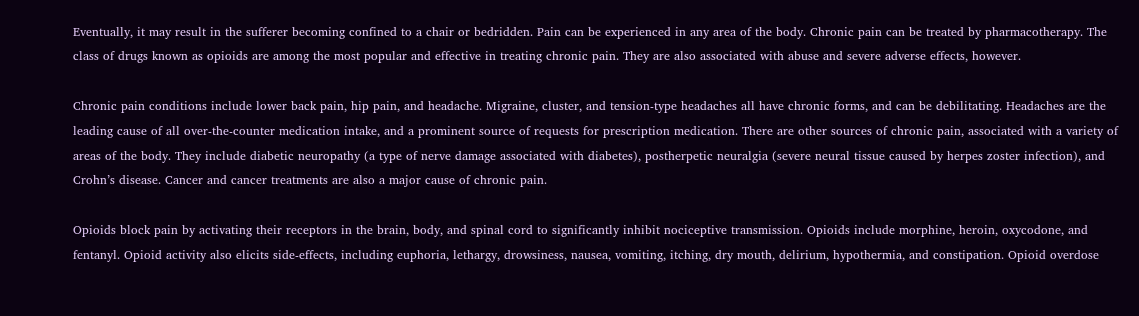Eventually, it may result in the sufferer becoming confined to a chair or bedridden. Pain can be experienced in any area of the body. Chronic pain can be treated by pharmacotherapy. The class of drugs known as opioids are among the most popular and effective in treating chronic pain. They are also associated with abuse and severe adverse effects, however.

Chronic pain conditions include lower back pain, hip pain, and headache. Migraine, cluster, and tension-type headaches all have chronic forms, and can be debilitating. Headaches are the leading cause of all over-the-counter medication intake, and a prominent source of requests for prescription medication. There are other sources of chronic pain, associated with a variety of areas of the body. They include diabetic neuropathy (a type of nerve damage associated with diabetes), postherpetic neuralgia (severe neural tissue caused by herpes zoster infection), and Crohn’s disease. Cancer and cancer treatments are also a major cause of chronic pain.

Opioids block pain by activating their receptors in the brain, body, and spinal cord to significantly inhibit nociceptive transmission. Opioids include morphine, heroin, oxycodone, and fentanyl. Opioid activity also elicits side-effects, including euphoria, lethargy, drowsiness, nausea, vomiting, itching, dry mouth, delirium, hypothermia, and constipation. Opioid overdose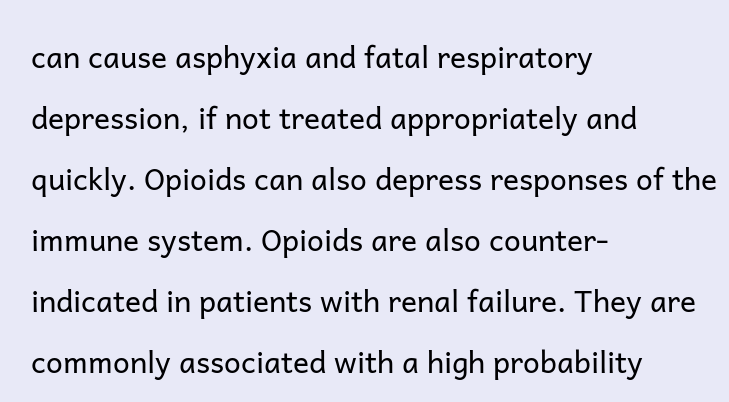can cause asphyxia and fatal respiratory depression, if not treated appropriately and quickly. Opioids can also depress responses of the immune system. Opioids are also counter-indicated in patients with renal failure. They are commonly associated with a high probability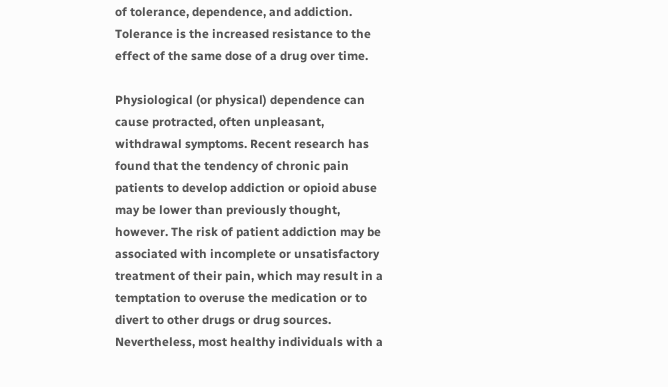of tolerance, dependence, and addiction. Tolerance is the increased resistance to the effect of the same dose of a drug over time.

Physiological (or physical) dependence can cause protracted, often unpleasant, withdrawal symptoms. Recent research has found that the tendency of chronic pain patients to develop addiction or opioid abuse may be lower than previously thought, however. The risk of patient addiction may be associated with incomplete or unsatisfactory treatment of their pain, which may result in a temptation to overuse the medication or to divert to other drugs or drug sources. Nevertheless, most healthy individuals with a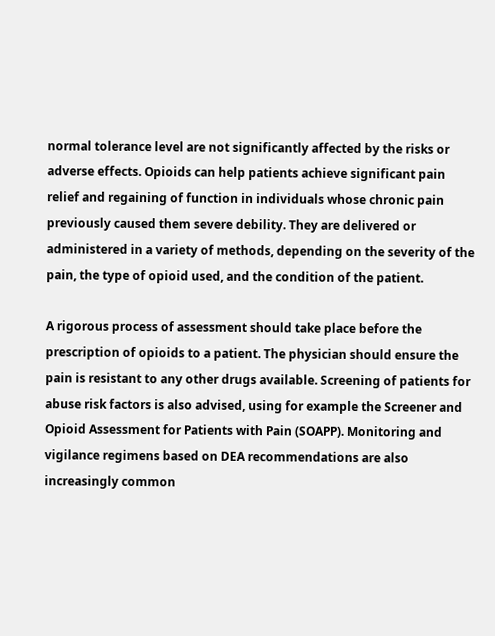normal tolerance level are not significantly affected by the risks or adverse effects. Opioids can help patients achieve significant pain relief and regaining of function in individuals whose chronic pain previously caused them severe debility. They are delivered or administered in a variety of methods, depending on the severity of the pain, the type of opioid used, and the condition of the patient.

A rigorous process of assessment should take place before the prescription of opioids to a patient. The physician should ensure the pain is resistant to any other drugs available. Screening of patients for abuse risk factors is also advised, using for example the Screener and Opioid Assessment for Patients with Pain (SOAPP). Monitoring and vigilance regimens based on DEA recommendations are also increasingly common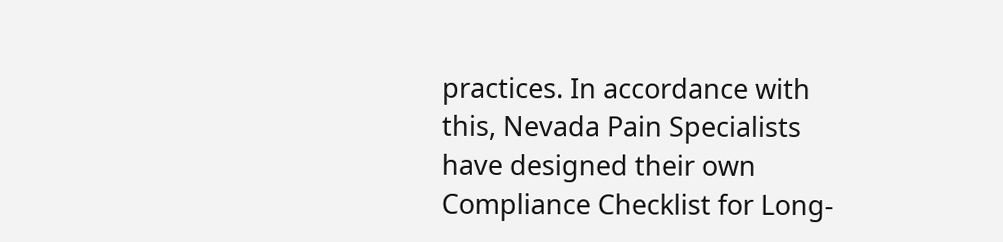practices. In accordance with this, Nevada Pain Specialists have designed their own Compliance Checklist for Long-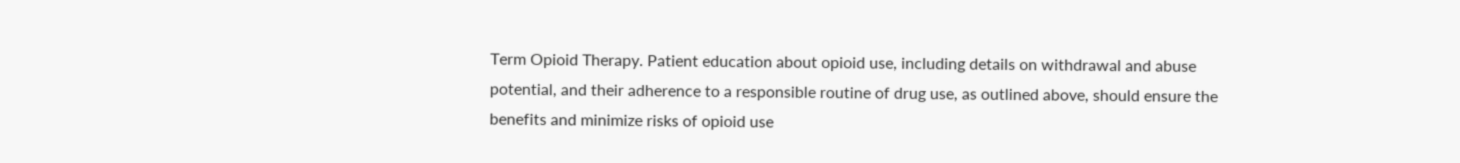Term Opioid Therapy. Patient education about opioid use, including details on withdrawal and abuse potential, and their adherence to a responsible routine of drug use, as outlined above, should ensure the benefits and minimize risks of opioid use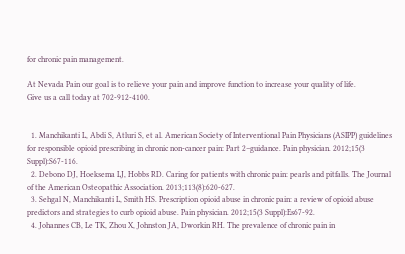for chronic pain management.

At Nevada Pain our goal is to relieve your pain and improve function to increase your quality of life.
Give us a call today at 702-912-4100.


  1. Manchikanti L, Abdi S, Atluri S, et al. American Society of Interventional Pain Physicians (ASIPP) guidelines for responsible opioid prescribing in chronic non-cancer pain: Part 2–guidance. Pain physician. 2012;15(3 Suppl):S67-116.
  2. Debono DJ, Hoeksema LJ, Hobbs RD. Caring for patients with chronic pain: pearls and pitfalls. The Journal of the American Osteopathic Association. 2013;113(8):620-627.
  3. Sehgal N, Manchikanti L, Smith HS. Prescription opioid abuse in chronic pain: a review of opioid abuse predictors and strategies to curb opioid abuse. Pain physician. 2012;15(3 Suppl):Es67-92.
  4. Johannes CB, Le TK, Zhou X, Johnston JA, Dworkin RH. The prevalence of chronic pain in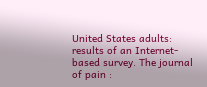United States adults: results of an Internet-based survey. The journal of pain :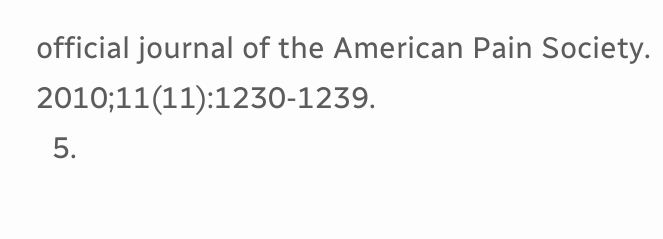official journal of the American Pain Society. 2010;11(11):1230-1239.
  5.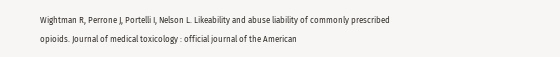Wightman R, Perrone J, Portelli I, Nelson L. Likeability and abuse liability of commonly prescribed opioids. Journal of medical toxicology : official journal of the American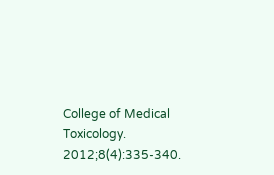College of Medical Toxicology. 2012;8(4):335-340.